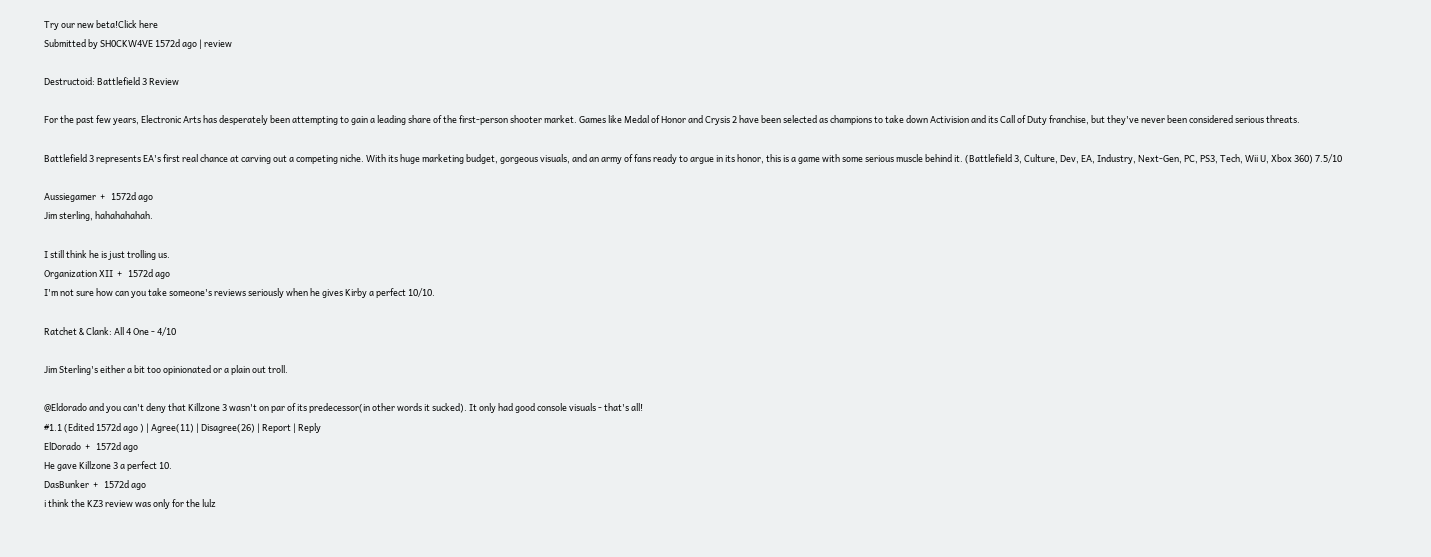Try our new beta!Click here
Submitted by SH0CKW4VE 1572d ago | review

Destructoid: Battlefield 3 Review

For the past few years, Electronic Arts has desperately been attempting to gain a leading share of the first-person shooter market. Games like Medal of Honor and Crysis 2 have been selected as champions to take down Activision and its Call of Duty franchise, but they've never been considered serious threats.

Battlefield 3 represents EA's first real chance at carving out a competing niche. With its huge marketing budget, gorgeous visuals, and an army of fans ready to argue in its honor, this is a game with some serious muscle behind it. (Battlefield 3, Culture, Dev, EA, Industry, Next-Gen, PC, PS3, Tech, Wii U, Xbox 360) 7.5/10

Aussiegamer  +   1572d ago
Jim sterling, hahahahahah.

I still think he is just trolling us.
Organization XII  +   1572d ago
I'm not sure how can you take someone's reviews seriously when he gives Kirby a perfect 10/10.

Ratchet & Clank: All 4 One - 4/10

Jim Sterling's either a bit too opinionated or a plain out troll.

@Eldorado and you can't deny that Killzone 3 wasn't on par of its predecessor(in other words it sucked). It only had good console visuals - that's all!
#1.1 (Edited 1572d ago ) | Agree(11) | Disagree(26) | Report | Reply
ElDorado  +   1572d ago
He gave Killzone 3 a perfect 10.
DasBunker  +   1572d ago
i think the KZ3 review was only for the lulz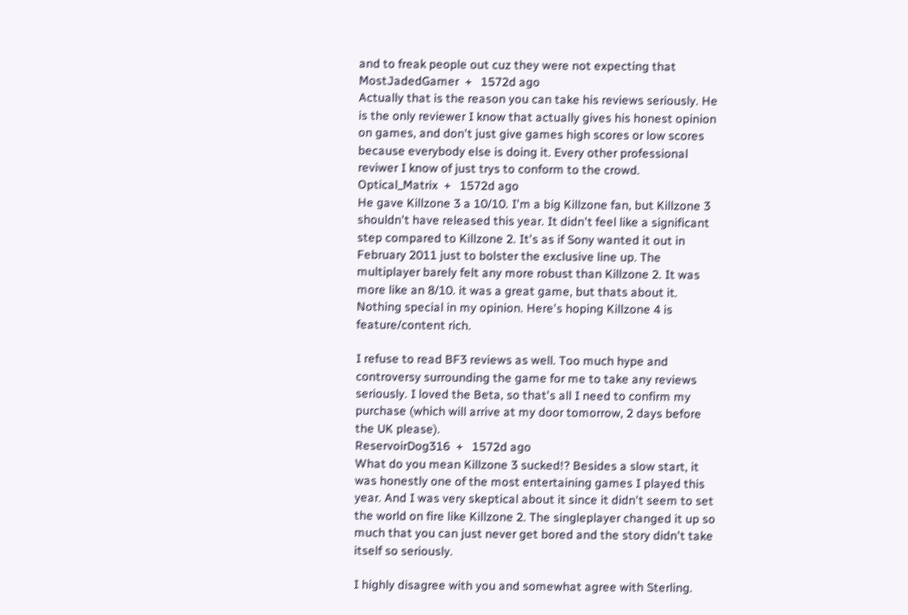and to freak people out cuz they were not expecting that
MostJadedGamer  +   1572d ago
Actually that is the reason you can take his reviews seriously. He is the only reviewer I know that actually gives his honest opinion on games, and don't just give games high scores or low scores because everybody else is doing it. Every other professional reviwer I know of just trys to conform to the crowd.
Optical_Matrix  +   1572d ago
He gave Killzone 3 a 10/10. I'm a big Killzone fan, but Killzone 3 shouldn't have released this year. It didn't feel like a significant step compared to Killzone 2. It's as if Sony wanted it out in February 2011 just to bolster the exclusive line up. The multiplayer barely felt any more robust than Killzone 2. It was more like an 8/10. it was a great game, but thats about it. Nothing special in my opinion. Here's hoping Killzone 4 is feature/content rich.

I refuse to read BF3 reviews as well. Too much hype and controversy surrounding the game for me to take any reviews seriously. I loved the Beta, so that's all I need to confirm my purchase (which will arrive at my door tomorrow, 2 days before the UK please).
ReservoirDog316  +   1572d ago
What do you mean Killzone 3 sucked!? Besides a slow start, it was honestly one of the most entertaining games I played this year. And I was very skeptical about it since it didn't seem to set the world on fire like Killzone 2. The singleplayer changed it up so much that you can just never get bored and the story didn't take itself so seriously.

I highly disagree with you and somewhat agree with Sterling.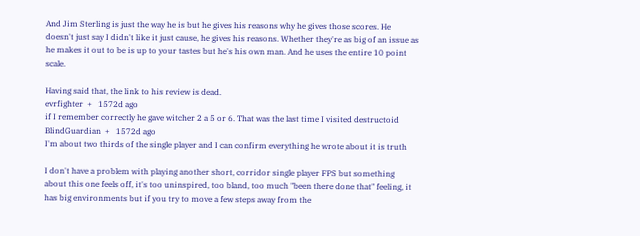And Jim Sterling is just the way he is but he gives his reasons why he gives those scores. He doesn't just say I didn't like it just cause, he gives his reasons. Whether they're as big of an issue as he makes it out to be is up to your tastes but he's his own man. And he uses the entire 10 point scale.

Having said that, the link to his review is dead.
evrfighter  +   1572d ago
if I remember correctly he gave witcher 2 a 5 or 6. That was the last time I visited destructoid
BlindGuardian  +   1572d ago
I'm about two thirds of the single player and I can confirm everything he wrote about it is truth

I don't have a problem with playing another short, corridor single player FPS but something about this one feels off, it's too uninspired, too bland, too much "been there done that" feeling, it has big environments but if you try to move a few steps away from the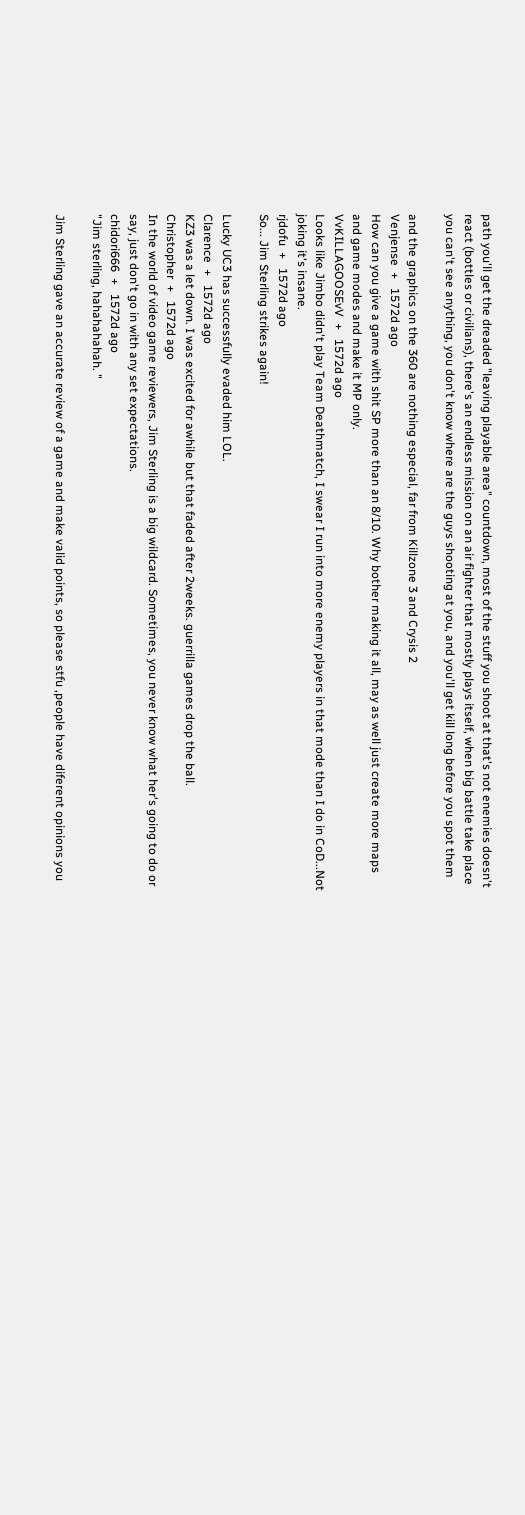path you'll get the dreaded "leaving playable area" countdown, most of the stuff you shoot at that's not enemies doesn't react (bottles or civilians), there's an endless mission on an air fighter that mostly plays itself, when big battle take place you can't see anything, you don't know where are the guys shooting at you, and you'll get kill long before you spot them

and the graphics on the 360 are nothing especial, far from Killzone 3 and Crysis 2
Venjense  +   1572d ago
How can you give a game with shit SP more than an 8/10. Why bother making it all, may as well just create more maps and game modes and make it MP only.
VvKILLAGOOSEvV  +   1572d ago
Looks like Jimbo didn't play Team Deathmatch, I swear I run into more enemy players in that mode than I do in CoD...Not joking it's insane.
rjdofu  +   1572d ago
So... Jim Sterling strikes again!

Lucky UC3 has successfully evaded him LOL.
Clarence  +   1572d ago
KZ3 was a let down. I was excited for awhile but that faded after 2weeks. guerrilla games drop the ball.
Christopher  +   1572d ago
In the world of video game reviewers, Jim Sterling is a big wildcard. Sometimes, you never know what her's going to do or say, just don't go in with any set expectations.
chidori666  +   1572d ago
"Jim sterling, hahahahahah. "

Jim Sterling gave an accurate review of a game and make valid points, so please stfu ,people have diferent opinions you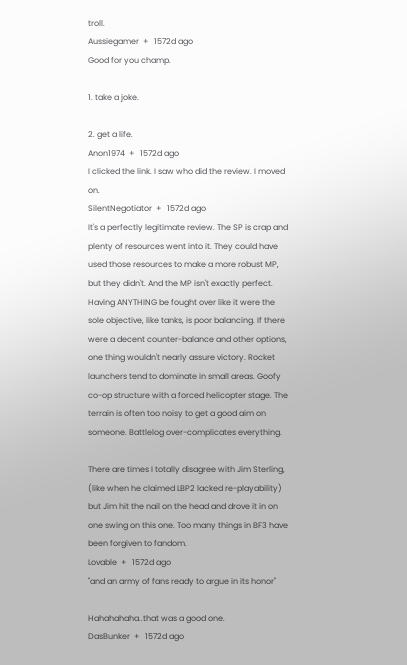troll.
Aussiegamer  +   1572d ago
Good for you champ.

1. take a joke.

2. get a life.
Anon1974  +   1572d ago
I clicked the link. I saw who did the review. I moved on.
SilentNegotiator  +   1572d ago
It's a perfectly legitimate review. The SP is crap and plenty of resources went into it. They could have used those resources to make a more robust MP, but they didn't. And the MP isn't exactly perfect. Having ANYTHING be fought over like it were the sole objective, like tanks, is poor balancing. If there were a decent counter-balance and other options, one thing wouldn't nearly assure victory. Rocket launchers tend to dominate in small areas. Goofy co-op structure with a forced helicopter stage. The terrain is often too noisy to get a good aim on someone. Battlelog over-complicates everything.

There are times I totally disagree with Jim Sterling, (like when he claimed LBP2 lacked re-playability) but Jim hit the nail on the head and drove it in on one swing on this one. Too many things in BF3 have been forgiven to fandom.
Lovable  +   1572d ago
"and an army of fans ready to argue in its honor"

Hahahahaha..that was a good one.
DasBunker  +   1572d ago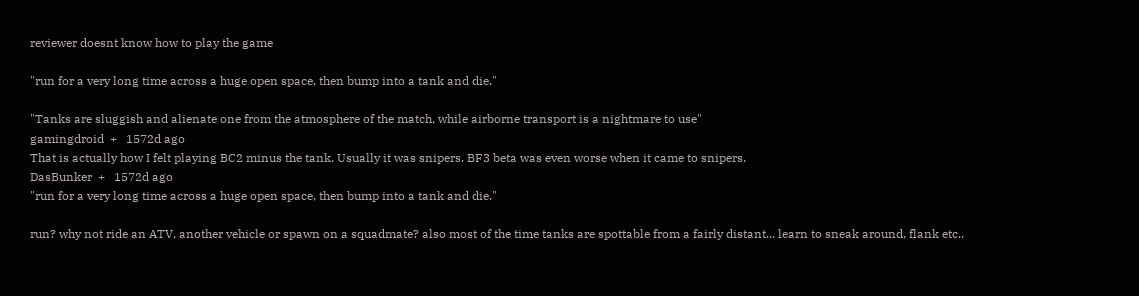reviewer doesnt know how to play the game

"run for a very long time across a huge open space, then bump into a tank and die."

"Tanks are sluggish and alienate one from the atmosphere of the match, while airborne transport is a nightmare to use"
gamingdroid  +   1572d ago
That is actually how I felt playing BC2 minus the tank. Usually it was snipers. BF3 beta was even worse when it came to snipers.
DasBunker  +   1572d ago
"run for a very long time across a huge open space, then bump into a tank and die."

run? why not ride an ATV, another vehicle or spawn on a squadmate? also most of the time tanks are spottable from a fairly distant... learn to sneak around, flank etc..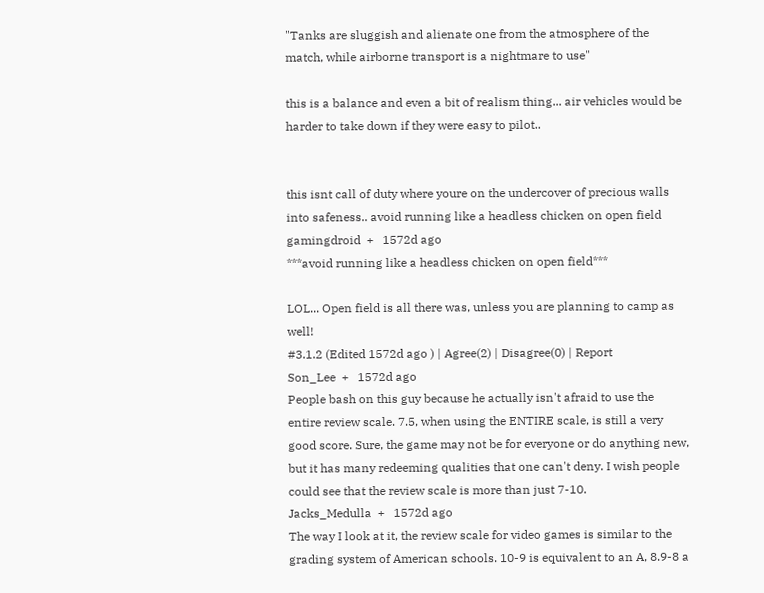"Tanks are sluggish and alienate one from the atmosphere of the match, while airborne transport is a nightmare to use"

this is a balance and even a bit of realism thing... air vehicles would be harder to take down if they were easy to pilot..


this isnt call of duty where youre on the undercover of precious walls into safeness.. avoid running like a headless chicken on open field
gamingdroid  +   1572d ago
***avoid running like a headless chicken on open field***

LOL... Open field is all there was, unless you are planning to camp as well!
#3.1.2 (Edited 1572d ago ) | Agree(2) | Disagree(0) | Report
Son_Lee  +   1572d ago
People bash on this guy because he actually isn't afraid to use the entire review scale. 7.5, when using the ENTIRE scale, is still a very good score. Sure, the game may not be for everyone or do anything new, but it has many redeeming qualities that one can't deny. I wish people could see that the review scale is more than just 7-10.
Jacks_Medulla  +   1572d ago
The way I look at it, the review scale for video games is similar to the grading system of American schools. 10-9 is equivalent to an A, 8.9-8 a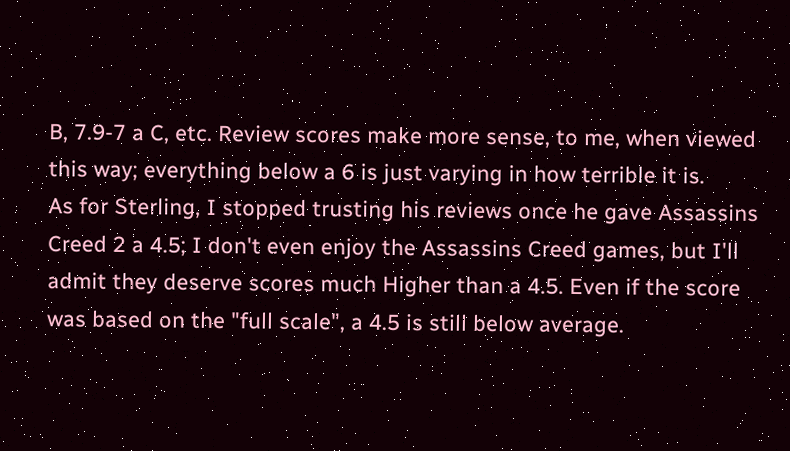B, 7.9-7 a C, etc. Review scores make more sense, to me, when viewed this way; everything below a 6 is just varying in how terrible it is.
As for Sterling, I stopped trusting his reviews once he gave Assassins Creed 2 a 4.5; I don't even enjoy the Assassins Creed games, but I'll admit they deserve scores much Higher than a 4.5. Even if the score was based on the "full scale", a 4.5 is still below average.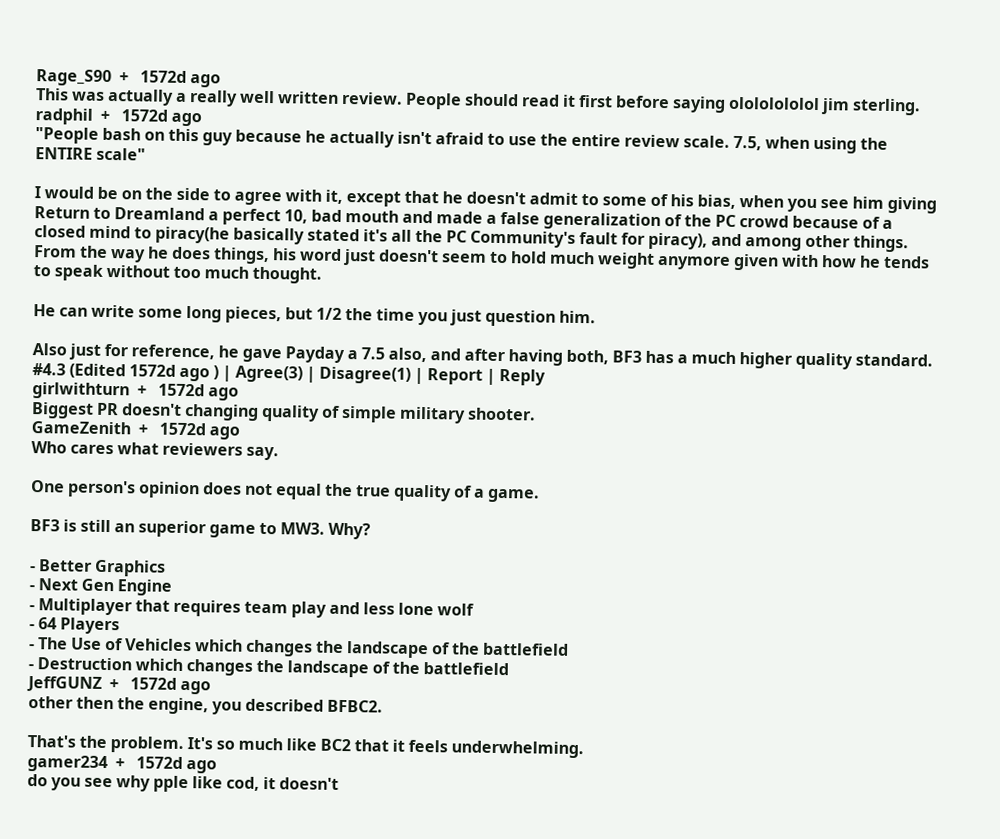Rage_S90  +   1572d ago
This was actually a really well written review. People should read it first before saying olololololol jim sterling.
radphil  +   1572d ago
"People bash on this guy because he actually isn't afraid to use the entire review scale. 7.5, when using the ENTIRE scale"

I would be on the side to agree with it, except that he doesn't admit to some of his bias, when you see him giving Return to Dreamland a perfect 10, bad mouth and made a false generalization of the PC crowd because of a closed mind to piracy(he basically stated it's all the PC Community's fault for piracy), and among other things. From the way he does things, his word just doesn't seem to hold much weight anymore given with how he tends to speak without too much thought.

He can write some long pieces, but 1/2 the time you just question him.

Also just for reference, he gave Payday a 7.5 also, and after having both, BF3 has a much higher quality standard.
#4.3 (Edited 1572d ago ) | Agree(3) | Disagree(1) | Report | Reply
girlwithturn  +   1572d ago
Biggest PR doesn't changing quality of simple military shooter.
GameZenith  +   1572d ago
Who cares what reviewers say.

One person's opinion does not equal the true quality of a game.

BF3 is still an superior game to MW3. Why?

- Better Graphics
- Next Gen Engine
- Multiplayer that requires team play and less lone wolf
- 64 Players
- The Use of Vehicles which changes the landscape of the battlefield
- Destruction which changes the landscape of the battlefield
JeffGUNZ  +   1572d ago
other then the engine, you described BFBC2.

That's the problem. It's so much like BC2 that it feels underwhelming.
gamer234  +   1572d ago
do you see why pple like cod, it doesn't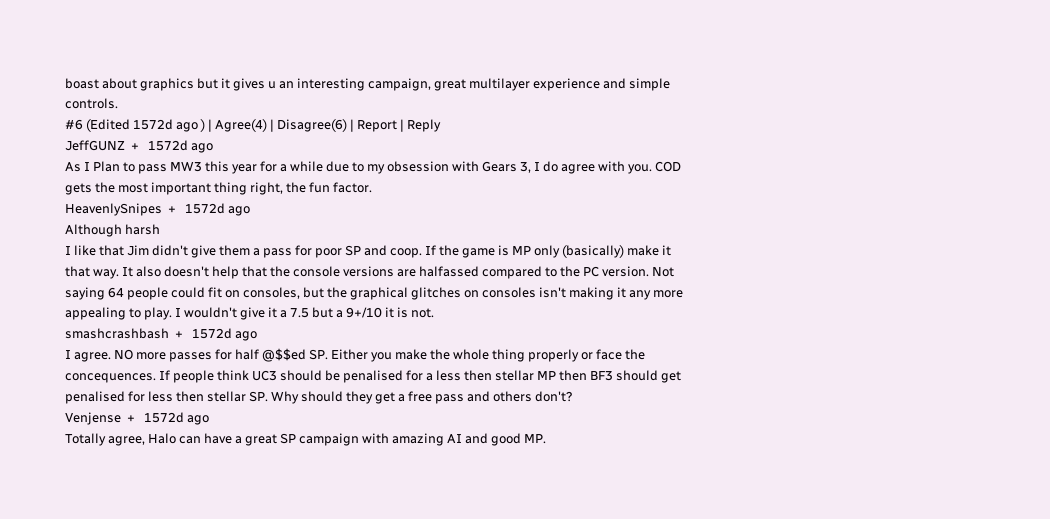boast about graphics but it gives u an interesting campaign, great multilayer experience and simple controls.
#6 (Edited 1572d ago ) | Agree(4) | Disagree(6) | Report | Reply
JeffGUNZ  +   1572d ago
As I Plan to pass MW3 this year for a while due to my obsession with Gears 3, I do agree with you. COD gets the most important thing right, the fun factor.
HeavenlySnipes  +   1572d ago
Although harsh
I like that Jim didn't give them a pass for poor SP and coop. If the game is MP only (basically) make it that way. It also doesn't help that the console versions are halfassed compared to the PC version. Not saying 64 people could fit on consoles, but the graphical glitches on consoles isn't making it any more appealing to play. I wouldn't give it a 7.5 but a 9+/10 it is not.
smashcrashbash  +   1572d ago
I agree. NO more passes for half @$$ed SP. Either you make the whole thing properly or face the concequences. If people think UC3 should be penalised for a less then stellar MP then BF3 should get penalised for less then stellar SP. Why should they get a free pass and others don't?
Venjense  +   1572d ago
Totally agree, Halo can have a great SP campaign with amazing AI and good MP.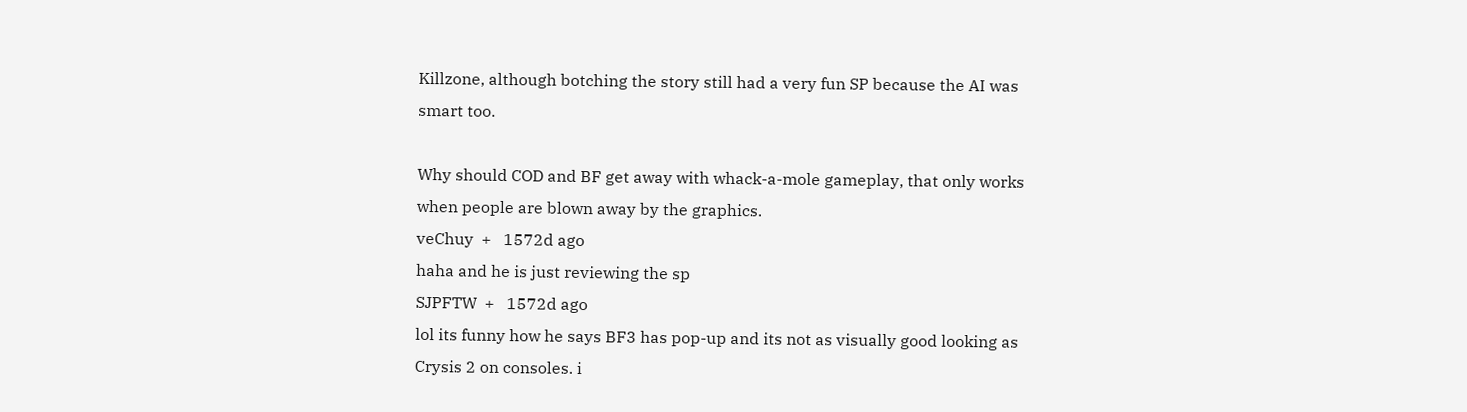Killzone, although botching the story still had a very fun SP because the AI was smart too.

Why should COD and BF get away with whack-a-mole gameplay, that only works when people are blown away by the graphics.
veChuy  +   1572d ago
haha and he is just reviewing the sp
SJPFTW  +   1572d ago
lol its funny how he says BF3 has pop-up and its not as visually good looking as Crysis 2 on consoles. i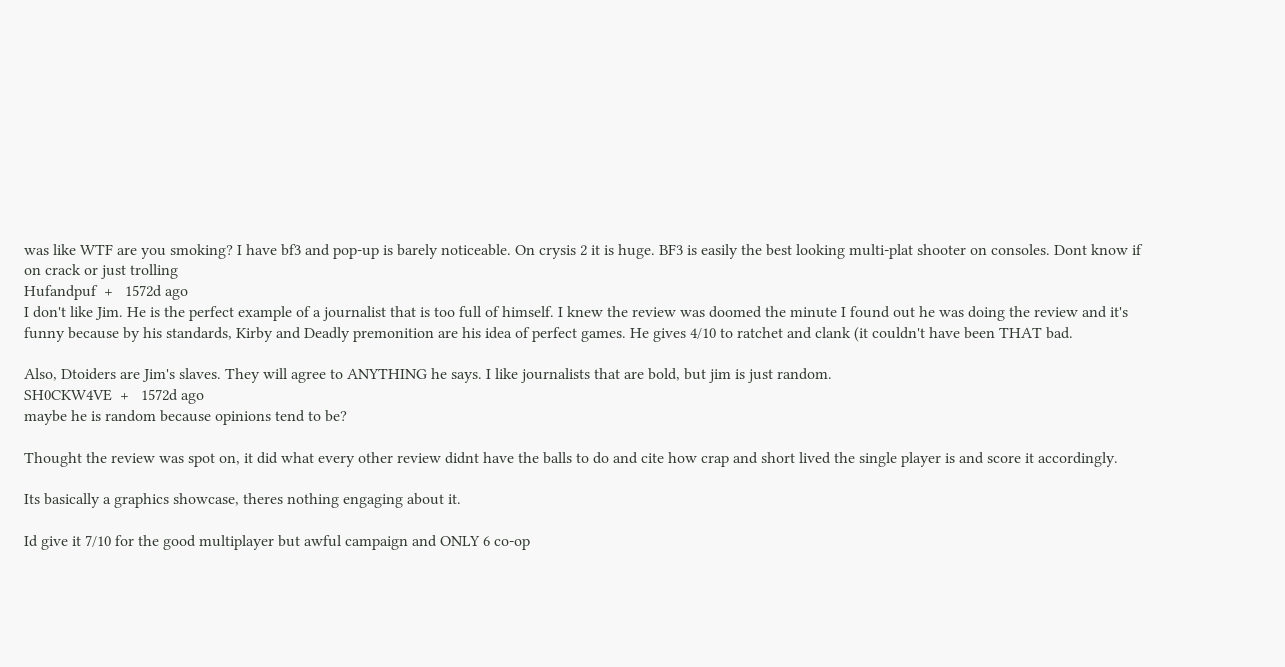was like WTF are you smoking? I have bf3 and pop-up is barely noticeable. On crysis 2 it is huge. BF3 is easily the best looking multi-plat shooter on consoles. Dont know if on crack or just trolling
Hufandpuf  +   1572d ago
I don't like Jim. He is the perfect example of a journalist that is too full of himself. I knew the review was doomed the minute I found out he was doing the review and it's funny because by his standards, Kirby and Deadly premonition are his idea of perfect games. He gives 4/10 to ratchet and clank (it couldn't have been THAT bad.

Also, Dtoiders are Jim's slaves. They will agree to ANYTHING he says. I like journalists that are bold, but jim is just random.
SH0CKW4VE  +   1572d ago
maybe he is random because opinions tend to be?

Thought the review was spot on, it did what every other review didnt have the balls to do and cite how crap and short lived the single player is and score it accordingly.

Its basically a graphics showcase, theres nothing engaging about it.

Id give it 7/10 for the good multiplayer but awful campaign and ONLY 6 co-op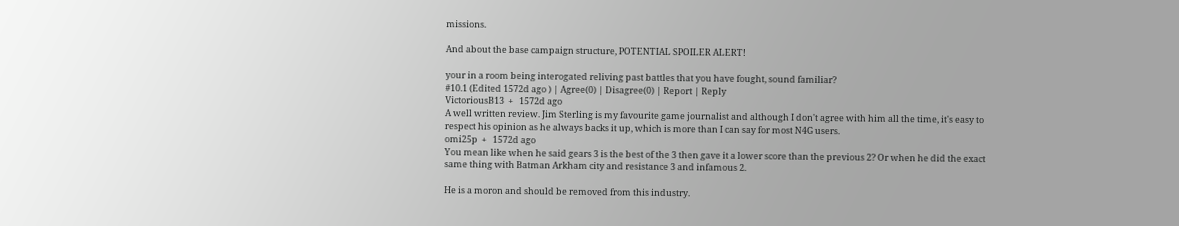missions.

And about the base campaign structure, POTENTIAL SPOILER ALERT!

your in a room being interogated reliving past battles that you have fought, sound familiar?
#10.1 (Edited 1572d ago ) | Agree(0) | Disagree(0) | Report | Reply
VictoriousB13  +   1572d ago
A well written review. Jim Sterling is my favourite game journalist and although I don't agree with him all the time, it's easy to respect his opinion as he always backs it up, which is more than I can say for most N4G users.
omi25p  +   1572d ago
You mean like when he said gears 3 is the best of the 3 then gave it a lower score than the previous 2? Or when he did the exact same thing with Batman Arkham city and resistance 3 and infamous 2.

He is a moron and should be removed from this industry.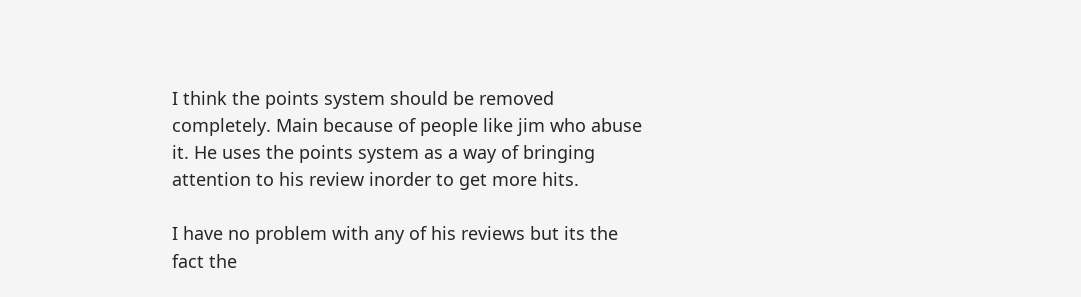I think the points system should be removed completely. Main because of people like jim who abuse it. He uses the points system as a way of bringing attention to his review inorder to get more hits.

I have no problem with any of his reviews but its the fact the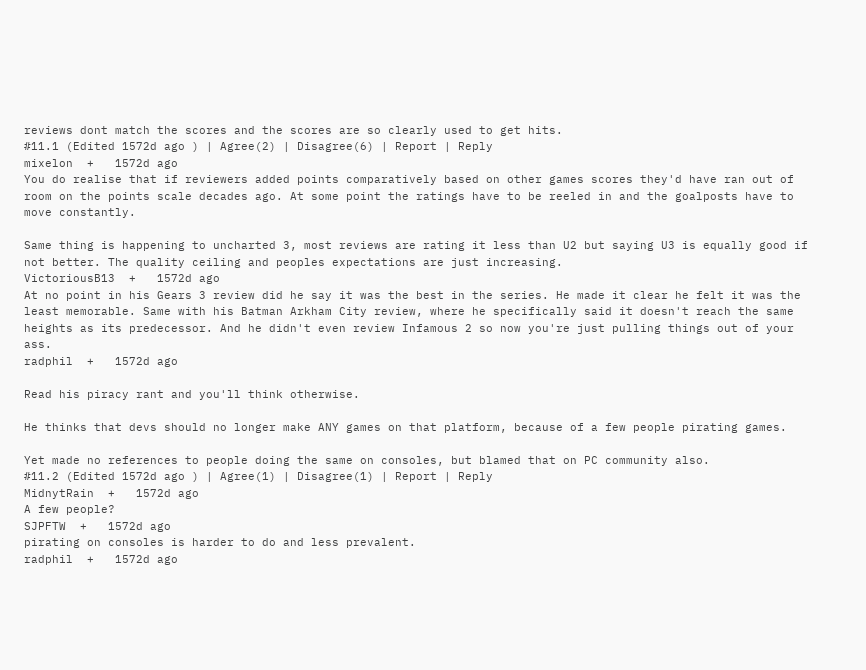reviews dont match the scores and the scores are so clearly used to get hits.
#11.1 (Edited 1572d ago ) | Agree(2) | Disagree(6) | Report | Reply
mixelon  +   1572d ago
You do realise that if reviewers added points comparatively based on other games scores they'd have ran out of room on the points scale decades ago. At some point the ratings have to be reeled in and the goalposts have to move constantly.

Same thing is happening to uncharted 3, most reviews are rating it less than U2 but saying U3 is equally good if not better. The quality ceiling and peoples expectations are just increasing.
VictoriousB13  +   1572d ago
At no point in his Gears 3 review did he say it was the best in the series. He made it clear he felt it was the least memorable. Same with his Batman Arkham City review, where he specifically said it doesn't reach the same heights as its predecessor. And he didn't even review Infamous 2 so now you're just pulling things out of your ass.
radphil  +   1572d ago

Read his piracy rant and you'll think otherwise.

He thinks that devs should no longer make ANY games on that platform, because of a few people pirating games.

Yet made no references to people doing the same on consoles, but blamed that on PC community also.
#11.2 (Edited 1572d ago ) | Agree(1) | Disagree(1) | Report | Reply
MidnytRain  +   1572d ago
A few people?
SJPFTW  +   1572d ago
pirating on consoles is harder to do and less prevalent.
radphil  +   1572d ago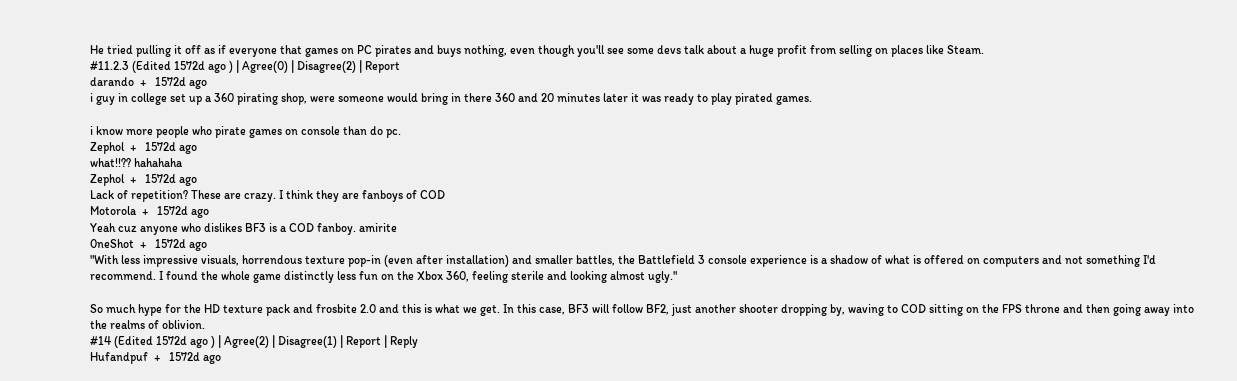He tried pulling it off as if everyone that games on PC pirates and buys nothing, even though you'll see some devs talk about a huge profit from selling on places like Steam.
#11.2.3 (Edited 1572d ago ) | Agree(0) | Disagree(2) | Report
darando  +   1572d ago
i guy in college set up a 360 pirating shop, were someone would bring in there 360 and 20 minutes later it was ready to play pirated games.

i know more people who pirate games on console than do pc.
Zephol  +   1572d ago
what!!?? hahahaha
Zephol  +   1572d ago
Lack of repetition? These are crazy. I think they are fanboys of COD
Motorola  +   1572d ago
Yeah cuz anyone who dislikes BF3 is a COD fanboy. amirite
0neShot  +   1572d ago
"With less impressive visuals, horrendous texture pop-in (even after installation) and smaller battles, the Battlefield 3 console experience is a shadow of what is offered on computers and not something I'd recommend. I found the whole game distinctly less fun on the Xbox 360, feeling sterile and looking almost ugly."

So much hype for the HD texture pack and frosbite 2.0 and this is what we get. In this case, BF3 will follow BF2, just another shooter dropping by, waving to COD sitting on the FPS throne and then going away into the realms of oblivion.
#14 (Edited 1572d ago ) | Agree(2) | Disagree(1) | Report | Reply
Hufandpuf  +   1572d ago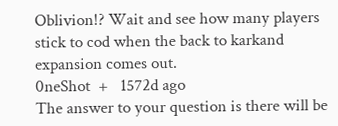Oblivion!? Wait and see how many players stick to cod when the back to karkand expansion comes out.
0neShot  +   1572d ago
The answer to your question is there will be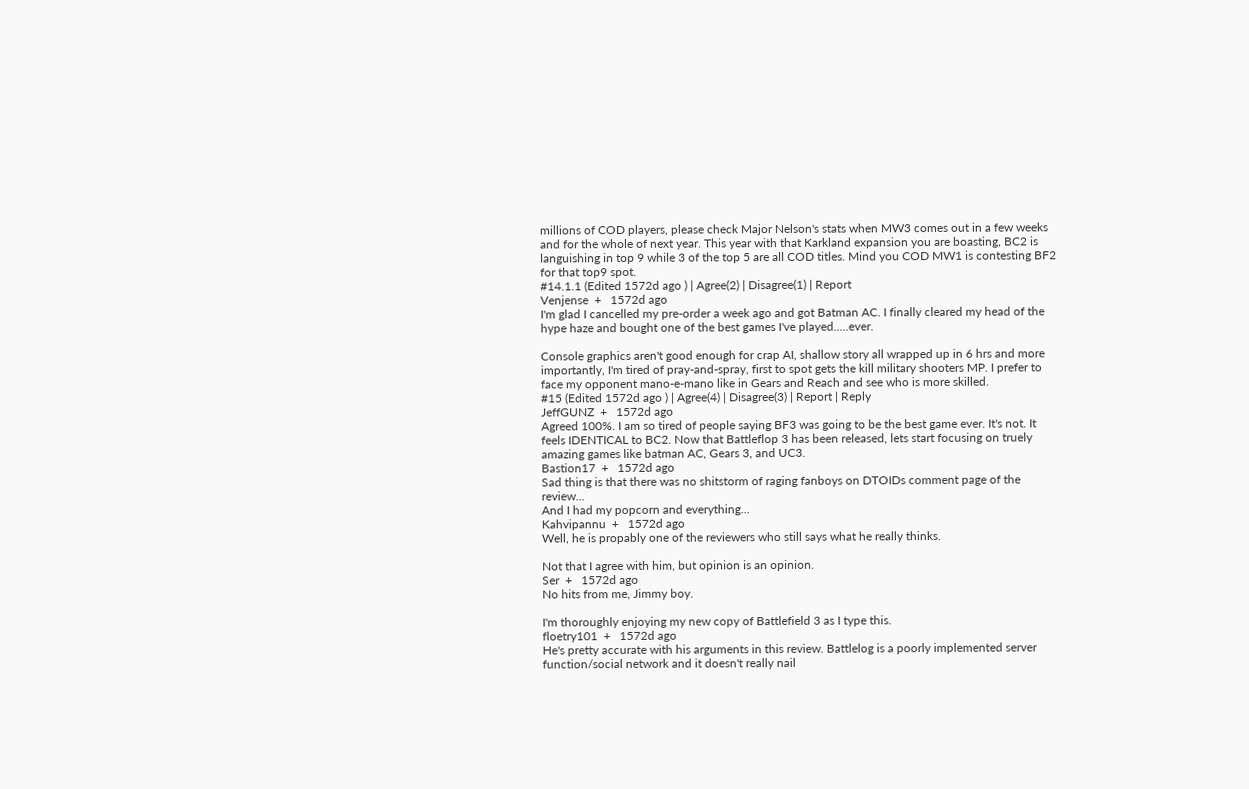millions of COD players, please check Major Nelson's stats when MW3 comes out in a few weeks and for the whole of next year. This year with that Karkland expansion you are boasting, BC2 is languishing in top 9 while 3 of the top 5 are all COD titles. Mind you COD MW1 is contesting BF2 for that top9 spot.
#14.1.1 (Edited 1572d ago ) | Agree(2) | Disagree(1) | Report
Venjense  +   1572d ago
I'm glad I cancelled my pre-order a week ago and got Batman AC. I finally cleared my head of the hype haze and bought one of the best games I've played.....ever.

Console graphics aren't good enough for crap AI, shallow story all wrapped up in 6 hrs and more importantly, I'm tired of pray-and-spray, first to spot gets the kill military shooters MP. I prefer to face my opponent mano-e-mano like in Gears and Reach and see who is more skilled.
#15 (Edited 1572d ago ) | Agree(4) | Disagree(3) | Report | Reply
JeffGUNZ  +   1572d ago
Agreed 100%. I am so tired of people saying BF3 was going to be the best game ever. It's not. It feels IDENTICAL to BC2. Now that Battleflop 3 has been released, lets start focusing on truely amazing games like batman AC, Gears 3, and UC3.
Bastion17  +   1572d ago
Sad thing is that there was no shitstorm of raging fanboys on DTOIDs comment page of the review...
And I had my popcorn and everything...
Kahvipannu  +   1572d ago
Well, he is propably one of the reviewers who still says what he really thinks.

Not that I agree with him, but opinion is an opinion.
Ser  +   1572d ago
No hits from me, Jimmy boy.

I'm thoroughly enjoying my new copy of Battlefield 3 as I type this.
floetry101  +   1572d ago
He's pretty accurate with his arguments in this review. Battlelog is a poorly implemented server function/social network and it doesn't really nail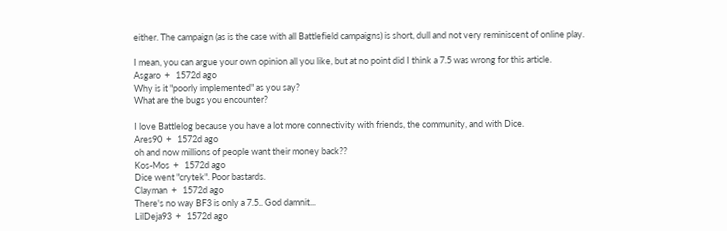either. The campaign (as is the case with all Battlefield campaigns) is short, dull and not very reminiscent of online play.

I mean, you can argue your own opinion all you like, but at no point did I think a 7.5 was wrong for this article.
Asgaro  +   1572d ago
Why is it "poorly implemented" as you say?
What are the bugs you encounter?

I love Battlelog because you have a lot more connectivity with friends, the community, and with Dice.
Ares90  +   1572d ago
oh and now millions of people want their money back??
Kos-Mos  +   1572d ago
Dice went "crytek". Poor bastards.
Clayman  +   1572d ago
There's no way BF3 is only a 7.5.. God damnit...
LilDeja93  +   1572d ago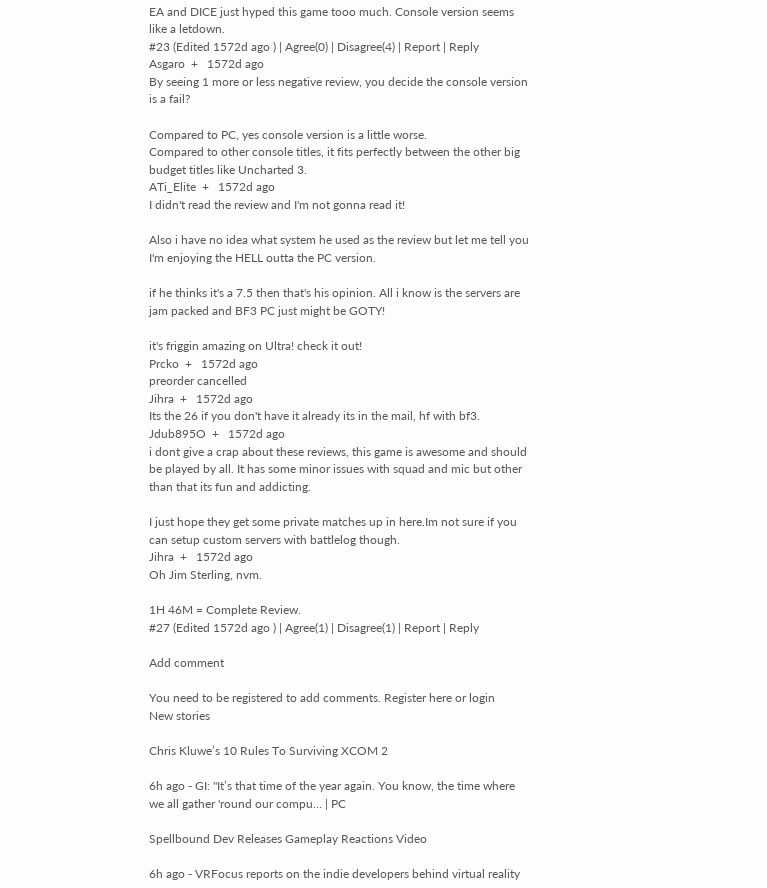EA and DICE just hyped this game tooo much. Console version seems like a letdown.
#23 (Edited 1572d ago ) | Agree(0) | Disagree(4) | Report | Reply
Asgaro  +   1572d ago
By seeing 1 more or less negative review, you decide the console version is a fail?

Compared to PC, yes console version is a little worse.
Compared to other console titles, it fits perfectly between the other big budget titles like Uncharted 3.
ATi_Elite  +   1572d ago
I didn't read the review and I'm not gonna read it!

Also i have no idea what system he used as the review but let me tell you I'm enjoying the HELL outta the PC version.

if he thinks it's a 7.5 then that's his opinion. All i know is the servers are jam packed and BF3 PC just might be GOTY!

it's friggin amazing on Ultra! check it out!
Prcko  +   1572d ago
preorder cancelled
Jihra  +   1572d ago
Its the 26 if you don't have it already its in the mail, hf with bf3.
Jdub895O  +   1572d ago
i dont give a crap about these reviews, this game is awesome and should be played by all. It has some minor issues with squad and mic but other than that its fun and addicting.

I just hope they get some private matches up in here.Im not sure if you can setup custom servers with battlelog though.
Jihra  +   1572d ago
Oh Jim Sterling, nvm.

1H 46M = Complete Review.
#27 (Edited 1572d ago ) | Agree(1) | Disagree(1) | Report | Reply

Add comment

You need to be registered to add comments. Register here or login
New stories

Chris Kluwe’s 10 Rules To Surviving XCOM 2

6h ago - GI: "It’s that time of the year again. You know, the time where we all gather 'round our compu... | PC

Spellbound Dev Releases Gameplay Reactions Video

6h ago - VRFocus reports on the indie developers behind virtual reality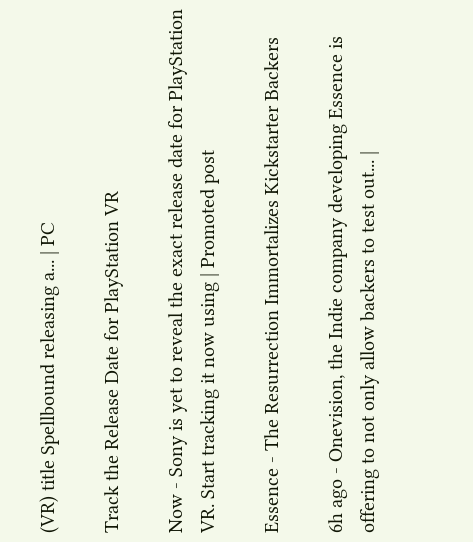(VR) title Spellbound releasing a... | PC

Track the Release Date for PlayStation VR

Now - Sony is yet to reveal the exact release date for PlayStation VR. Start tracking it now using | Promoted post

Essence - The Resurrection Immortalizes Kickstarter Backers

6h ago - Onevision, the Indie company developing Essence is offering to not only allow backers to test out... |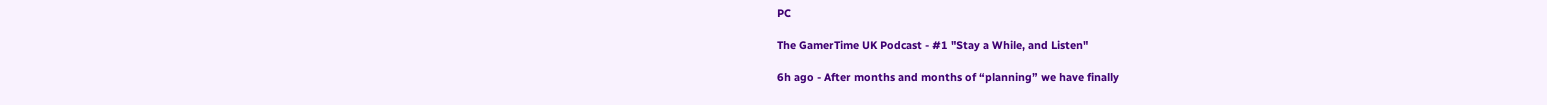PC

The GamerTime UK Podcast - #1 "Stay a While, and Listen"

6h ago - After months and months of “planning” we have finally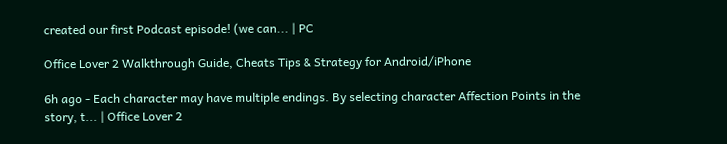created our first Podcast episode! (we can... | PC

Office Lover 2 Walkthrough Guide, Cheats Tips & Strategy for Android/iPhone

6h ago - Each character may have multiple endings. By selecting character Affection Points in the story, t... | Office Lover 2